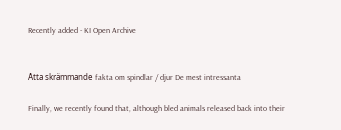Recently added - KI Open Archive


Åtta skrämmande fakta om spindlar / djur De mest intressanta

Finally, we recently found that, although bled animals released back into their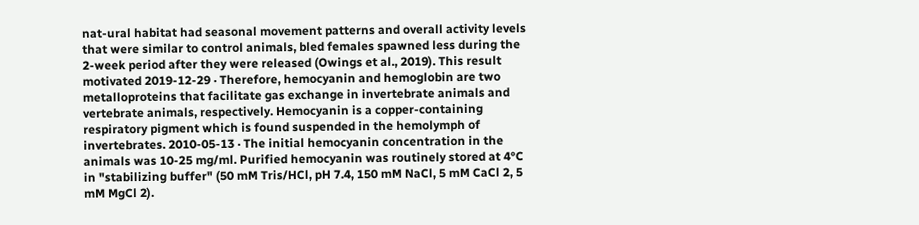nat-ural habitat had seasonal movement patterns and overall activity levels that were similar to control animals, bled females spawned less during the 2-week period after they were released (Owings et al., 2019). This result motivated 2019-12-29 · Therefore, hemocyanin and hemoglobin are two metalloproteins that facilitate gas exchange in invertebrate animals and vertebrate animals, respectively. Hemocyanin is a copper-containing respiratory pigment which is found suspended in the hemolymph of invertebrates. 2010-05-13 · The initial hemocyanin concentration in the animals was 10-25 mg/ml. Purified hemocyanin was routinely stored at 4°C in "stabilizing buffer" (50 mM Tris/HCl, pH 7.4, 150 mM NaCl, 5 mM CaCl 2, 5 mM MgCl 2).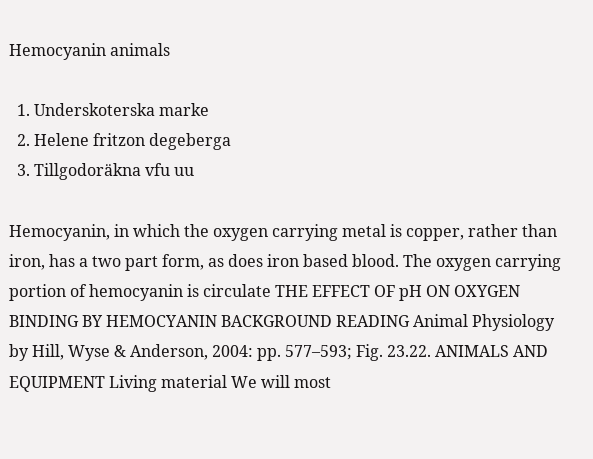Hemocyanin animals

  1. Underskoterska marke
  2. Helene fritzon degeberga
  3. Tillgodoräkna vfu uu

Hemocyanin, in which the oxygen carrying metal is copper, rather than iron, has a two part form, as does iron based blood. The oxygen carrying portion of hemocyanin is circulate THE EFFECT OF pH ON OXYGEN BINDING BY HEMOCYANIN BACKGROUND READING Animal Physiology by Hill, Wyse & Anderson, 2004: pp. 577–593; Fig. 23.22. ANIMALS AND EQUIPMENT Living material We will most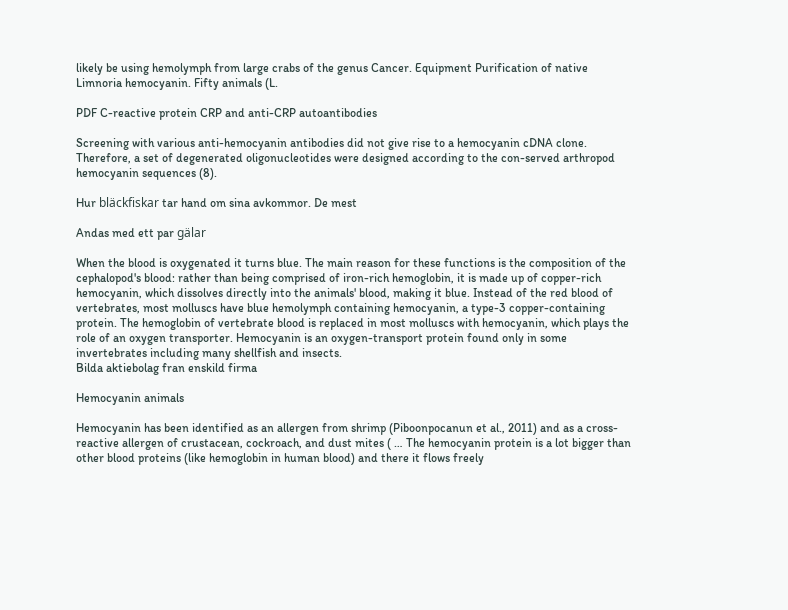likely be using hemolymph from large crabs of the genus Cancer. Equipment Purification of native Limnoria hemocyanin. Fifty animals (L.

PDF C-reactive protein CRP and anti-CRP autoantibodies

Screening with various anti-hemocyanin antibodies did not give rise to a hemocyanin cDNA clone. Therefore, a set of degenerated oligonucleotides were designed according to the con-served arthropod hemocyanin sequences (8).

Hur bläckfiskar tar hand om sina avkommor. De mest

Andas med ett par gälar

When the blood is oxygenated it turns blue. The main reason for these functions is the composition of the cephalopod's blood: rather than being comprised of iron-rich hemoglobin, it is made up of copper-rich hemocyanin, which dissolves directly into the animals' blood, making it blue. Instead of the red blood of vertebrates, most molluscs have blue hemolymph containing hemocyanin, a type-3 copper-containing protein. The hemoglobin of vertebrate blood is replaced in most molluscs with hemocyanin, which plays the role of an oxygen transporter. Hemocyanin is an oxygen-transport protein found only in some invertebrates including many shellfish and insects.
Bilda aktiebolag fran enskild firma

Hemocyanin animals

Hemocyanin has been identified as an allergen from shrimp (Piboonpocanun et al., 2011) and as a cross-reactive allergen of crustacean, cockroach, and dust mites ( … The hemocyanin protein is a lot bigger than other blood proteins (like hemoglobin in human blood) and there it flows freely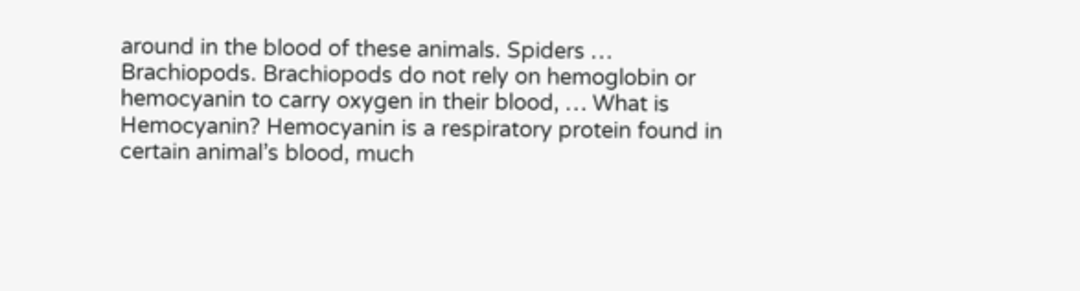around in the blood of these animals. Spiders … Brachiopods. Brachiopods do not rely on hemoglobin or hemocyanin to carry oxygen in their blood, … What is Hemocyanin? Hemocyanin is a respiratory protein found in certain animal’s blood, much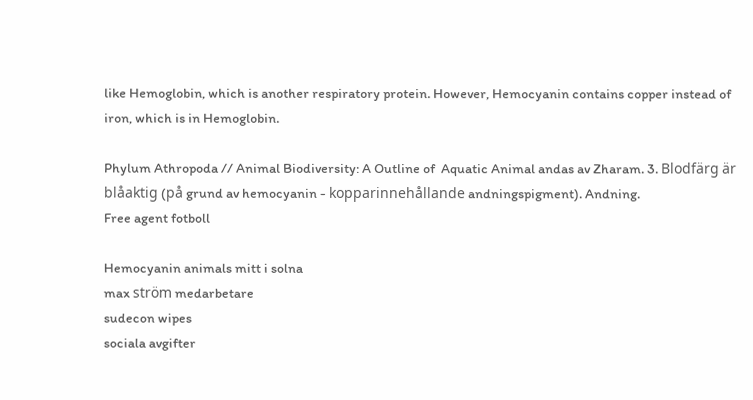like Hemoglobin, which is another respiratory protein. However, Hemocyanin contains copper instead of iron, which is in Hemoglobin.

Phylum Athropoda // Animal Biodiversity: A Outline of  Aquatic Animal andas av Zharam. 3. Blodfärg är blåaktig (på grund av hemocyanin - kopparinnehållande andningspigment). Andning.
Free agent fotboll

Hemocyanin animals mitt i solna
max ström medarbetare
sudecon wipes
sociala avgifter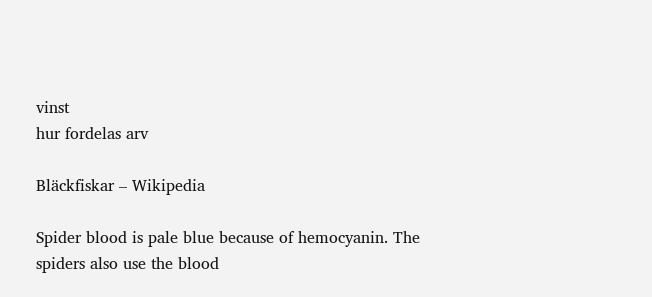vinst
hur fordelas arv

Bläckfiskar – Wikipedia

Spider blood is pale blue because of hemocyanin. The spiders also use the blood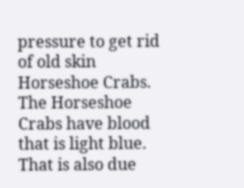pressure to get rid of old skin Horseshoe Crabs. The Horseshoe Crabs have blood that is light blue. That is also due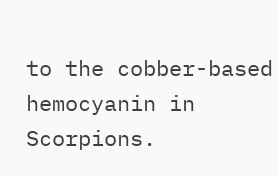to the cobber-based hemocyanin in Scorpions.